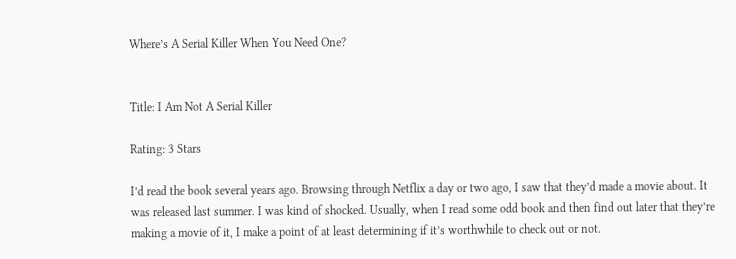Where’s A Serial Killer When You Need One?


Title: I Am Not A Serial Killer

Rating: 3 Stars

I’d read the book several years ago. Browsing through Netflix a day or two ago, I saw that they’d made a movie about. It was released last summer. I was kind of shocked. Usually, when I read some odd book and then find out later that they’re making a movie of it, I make a point of at least determining if it’s worthwhile to check out or not.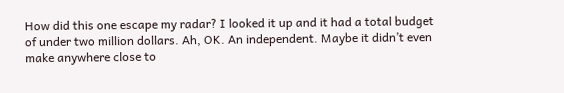How did this one escape my radar? I looked it up and it had a total budget of under two million dollars. Ah, OK. An independent. Maybe it didn’t even make anywhere close to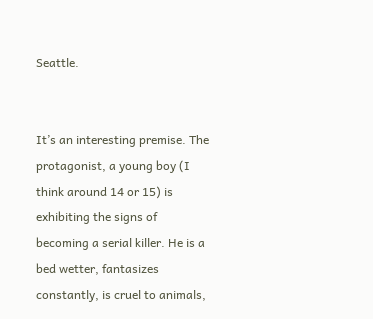Seattle.


It’s an interesting premise. The protagonist, a young boy (I think around 14 or 15) is exhibiting the signs of becoming a serial killer. He is a bed wetter, fantasizes constantly, is cruel to animals,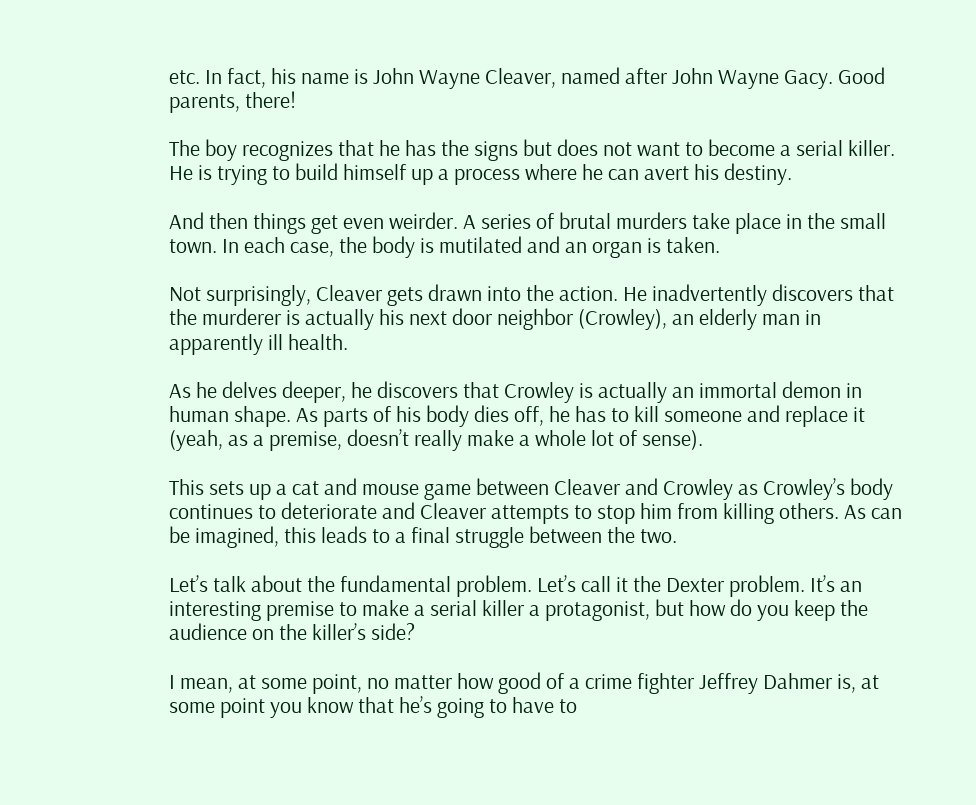etc. In fact, his name is John Wayne Cleaver, named after John Wayne Gacy. Good parents, there!

The boy recognizes that he has the signs but does not want to become a serial killer. He is trying to build himself up a process where he can avert his destiny.

And then things get even weirder. A series of brutal murders take place in the small town. In each case, the body is mutilated and an organ is taken.

Not surprisingly, Cleaver gets drawn into the action. He inadvertently discovers that the murderer is actually his next door neighbor (Crowley), an elderly man in apparently ill health.

As he delves deeper, he discovers that Crowley is actually an immortal demon in human shape. As parts of his body dies off, he has to kill someone and replace it (yeah, as a premise, doesn’t really make a whole lot of sense).

This sets up a cat and mouse game between Cleaver and Crowley as Crowley’s body continues to deteriorate and Cleaver attempts to stop him from killing others. As can be imagined, this leads to a final struggle between the two.

Let’s talk about the fundamental problem. Let’s call it the Dexter problem. It’s an interesting premise to make a serial killer a protagonist, but how do you keep the audience on the killer’s side?

I mean, at some point, no matter how good of a crime fighter Jeffrey Dahmer is, at some point you know that he’s going to have to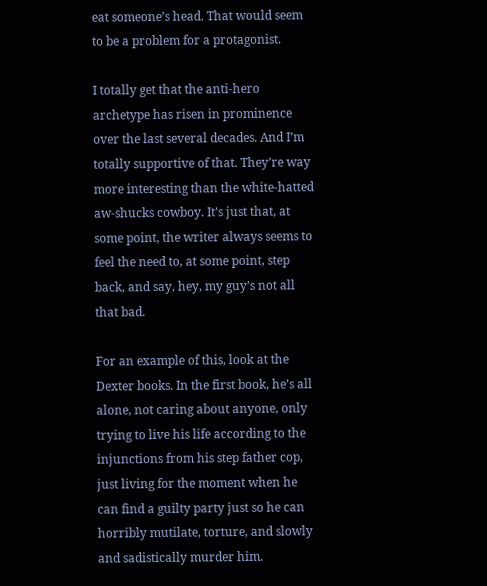eat someone’s head. That would seem to be a problem for a protagonist.

I totally get that the anti-hero archetype has risen in prominence over the last several decades. And I’m totally supportive of that. They’re way more interesting than the white-hatted aw-shucks cowboy. It’s just that, at some point, the writer always seems to feel the need to, at some point, step back, and say, hey, my guy’s not all that bad.

For an example of this, look at the Dexter books. In the first book, he’s all alone, not caring about anyone, only trying to live his life according to the injunctions from his step father cop, just living for the moment when he can find a guilty party just so he can horribly mutilate, torture, and slowly and sadistically murder him.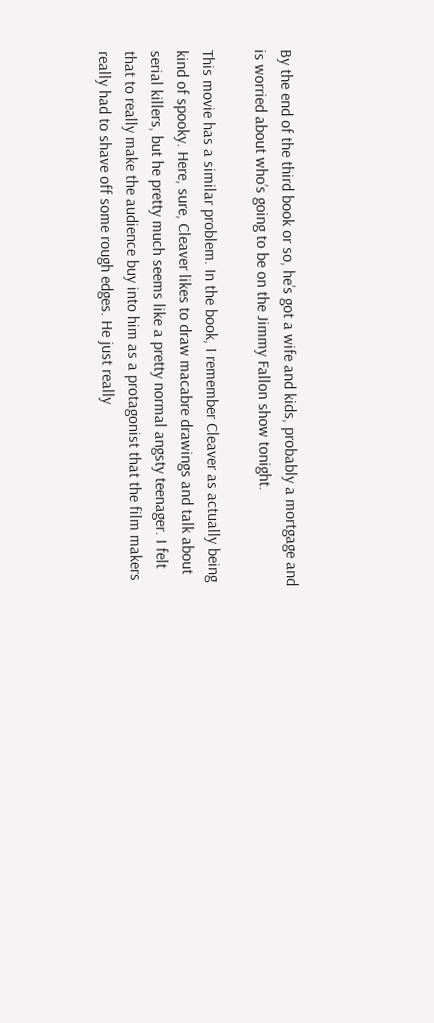By the end of the third book or so, he’s got a wife and kids, probably a mortgage and is worried about who’s going to be on the Jimmy Fallon show tonight.

This movie has a similar problem. In the book, I remember Cleaver as actually being kind of spooky. Here, sure, Cleaver likes to draw macabre drawings and talk about serial killers, but he pretty much seems like a pretty normal angsty teenager. I felt that to really make the audience buy into him as a protagonist that the film makers really had to shave off some rough edges. He just really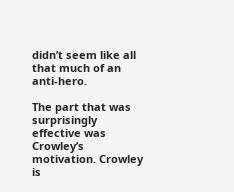didn’t seem like all that much of an anti-hero.

The part that was surprisingly effective was Crowley’s motivation. Crowley is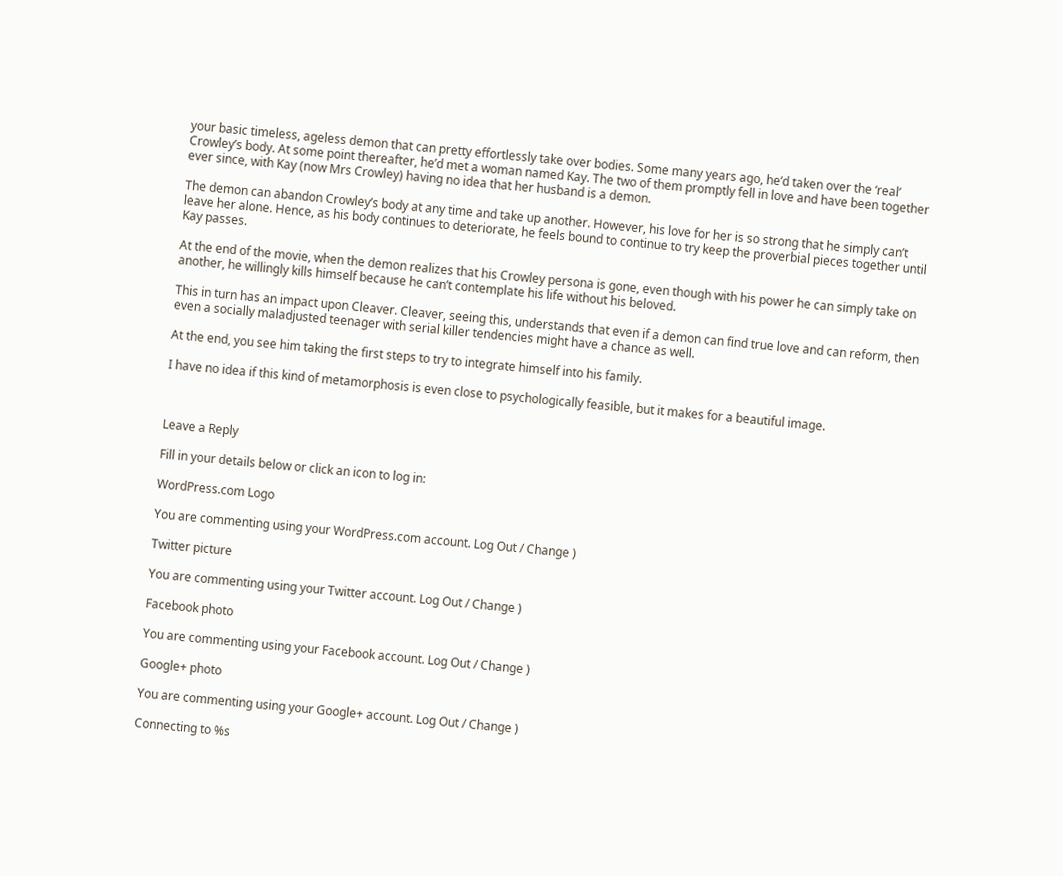your basic timeless, ageless demon that can pretty effortlessly take over bodies. Some many years ago, he’d taken over the ‘real’ Crowley’s body. At some point thereafter, he’d met a woman named Kay. The two of them promptly fell in love and have been together ever since, with Kay (now Mrs Crowley) having no idea that her husband is a demon.

The demon can abandon Crowley’s body at any time and take up another. However, his love for her is so strong that he simply can’t leave her alone. Hence, as his body continues to deteriorate, he feels bound to continue to try keep the proverbial pieces together until Kay passes.

At the end of the movie, when the demon realizes that his Crowley persona is gone, even though with his power he can simply take on another, he willingly kills himself because he can’t contemplate his life without his beloved.

This in turn has an impact upon Cleaver. Cleaver, seeing this, understands that even if a demon can find true love and can reform, then even a socially maladjusted teenager with serial killer tendencies might have a chance as well.

At the end, you see him taking the first steps to try to integrate himself into his family.

I have no idea if this kind of metamorphosis is even close to psychologically feasible, but it makes for a beautiful image.



Leave a Reply

Fill in your details below or click an icon to log in:

WordPress.com Logo

You are commenting using your WordPress.com account. Log Out / Change )

Twitter picture

You are commenting using your Twitter account. Log Out / Change )

Facebook photo

You are commenting using your Facebook account. Log Out / Change )

Google+ photo

You are commenting using your Google+ account. Log Out / Change )

Connecting to %s